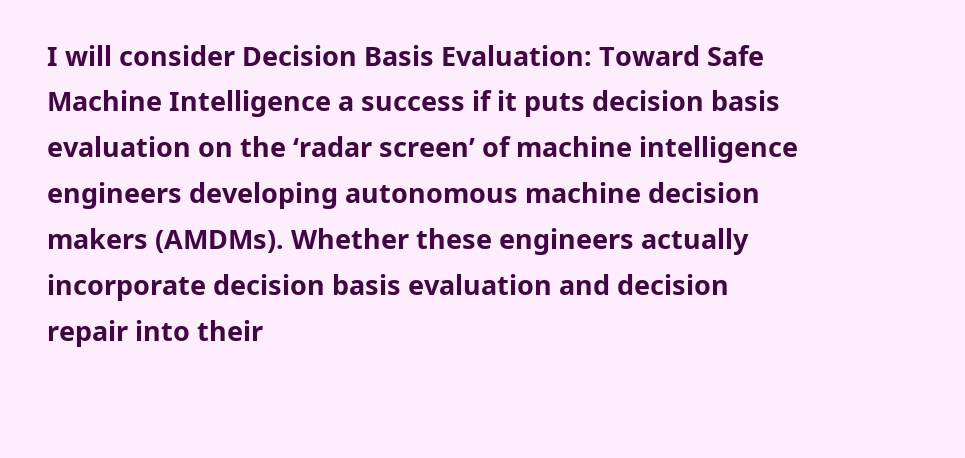I will consider Decision Basis Evaluation: Toward Safe Machine Intelligence a success if it puts decision basis evaluation on the ‘radar screen’ of machine intelligence engineers developing autonomous machine decision makers (AMDMs). Whether these engineers actually incorporate decision basis evaluation and decision repair into their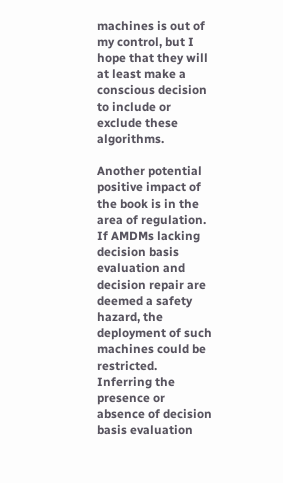machines is out of my control, but I hope that they will at least make a conscious decision to include or exclude these algorithms.

Another potential positive impact of the book is in the area of regulation. If AMDMs lacking decision basis evaluation and decision repair are deemed a safety hazard, the deployment of such machines could be restricted. Inferring the presence or absence of decision basis evaluation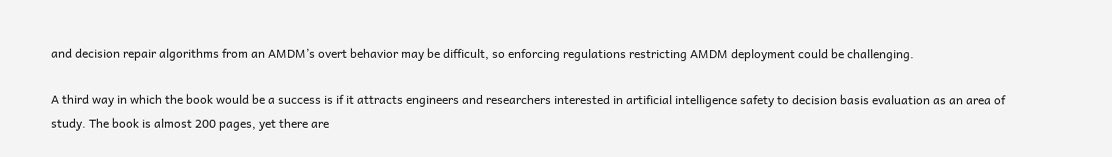and decision repair algorithms from an AMDM’s overt behavior may be difficult, so enforcing regulations restricting AMDM deployment could be challenging.

A third way in which the book would be a success is if it attracts engineers and researchers interested in artificial intelligence safety to decision basis evaluation as an area of study. The book is almost 200 pages, yet there are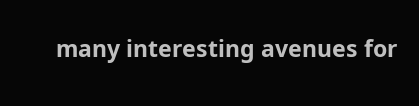many interesting avenues for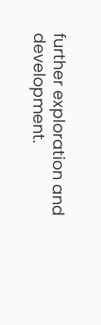further exploration and development.